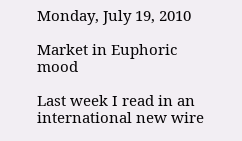Monday, July 19, 2010

Market in Euphoric mood

Last week I read in an international new wire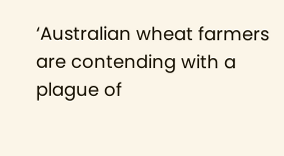‘Australian wheat farmers are contending with a plague of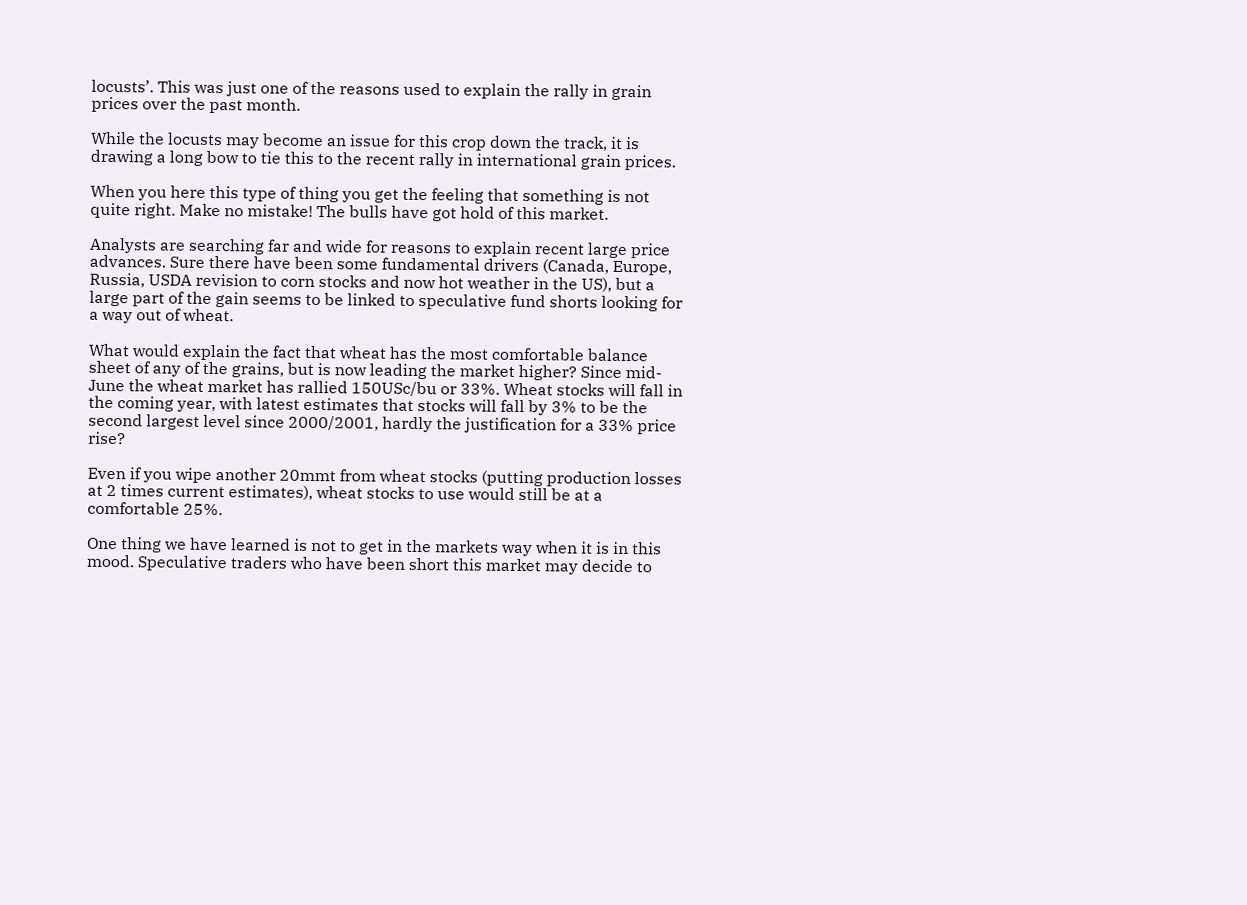locusts’. This was just one of the reasons used to explain the rally in grain prices over the past month.

While the locusts may become an issue for this crop down the track, it is drawing a long bow to tie this to the recent rally in international grain prices.

When you here this type of thing you get the feeling that something is not quite right. Make no mistake! The bulls have got hold of this market.

Analysts are searching far and wide for reasons to explain recent large price advances. Sure there have been some fundamental drivers (Canada, Europe, Russia, USDA revision to corn stocks and now hot weather in the US), but a large part of the gain seems to be linked to speculative fund shorts looking for a way out of wheat.

What would explain the fact that wheat has the most comfortable balance sheet of any of the grains, but is now leading the market higher? Since mid-June the wheat market has rallied 150USc/bu or 33%. Wheat stocks will fall in the coming year, with latest estimates that stocks will fall by 3% to be the second largest level since 2000/2001, hardly the justification for a 33% price rise?

Even if you wipe another 20mmt from wheat stocks (putting production losses at 2 times current estimates), wheat stocks to use would still be at a comfortable 25%.

One thing we have learned is not to get in the markets way when it is in this mood. Speculative traders who have been short this market may decide to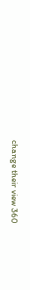change their view 360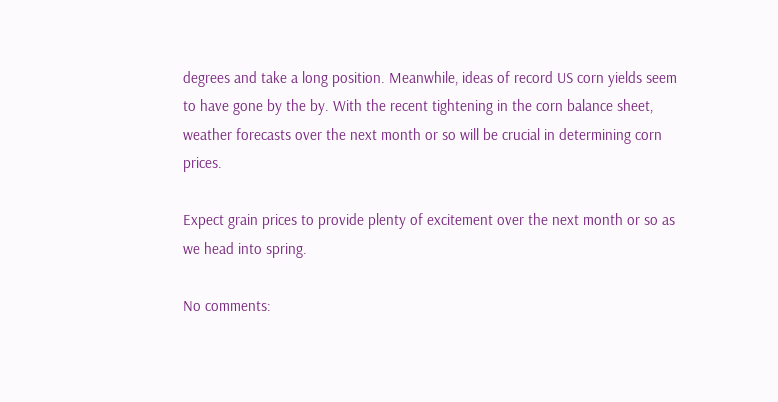degrees and take a long position. Meanwhile, ideas of record US corn yields seem to have gone by the by. With the recent tightening in the corn balance sheet, weather forecasts over the next month or so will be crucial in determining corn prices.

Expect grain prices to provide plenty of excitement over the next month or so as we head into spring.

No comments: